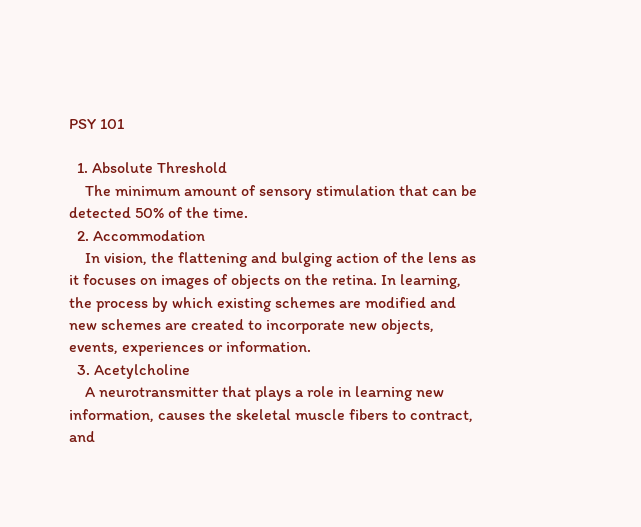PSY 101

  1. Absolute Threshold
    The minimum amount of sensory stimulation that can be detected 50% of the time.
  2. Accommodation
    In vision, the flattening and bulging action of the lens as it focuses on images of objects on the retina. In learning, the process by which existing schemes are modified and new schemes are created to incorporate new objects, events, experiences or information.
  3. Acetylcholine
    A neurotransmitter that plays a role in learning new information, causes the skeletal muscle fibers to contract, and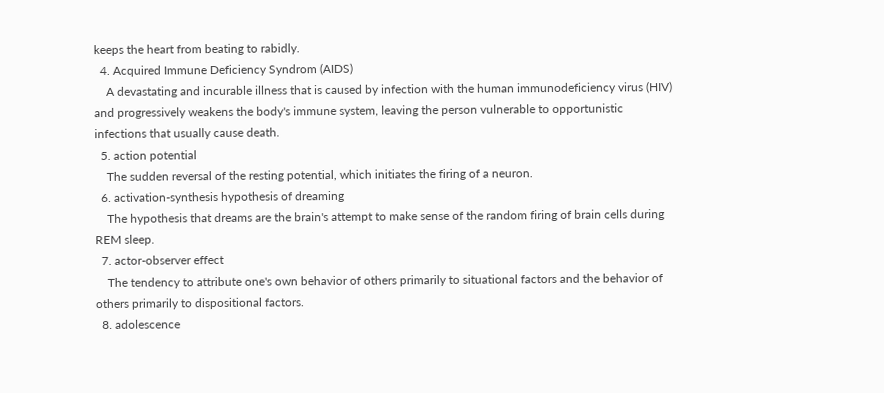keeps the heart from beating to rabidly.
  4. Acquired Immune Deficiency Syndrom (AIDS)
    A devastating and incurable illness that is caused by infection with the human immunodeficiency virus (HIV) and progressively weakens the body's immune system, leaving the person vulnerable to opportunistic infections that usually cause death.
  5. action potential
    The sudden reversal of the resting potential, which initiates the firing of a neuron.
  6. activation-synthesis hypothesis of dreaming
    The hypothesis that dreams are the brain's attempt to make sense of the random firing of brain cells during REM sleep.
  7. actor-observer effect
    The tendency to attribute one's own behavior of others primarily to situational factors and the behavior of others primarily to dispositional factors.
  8. adolescence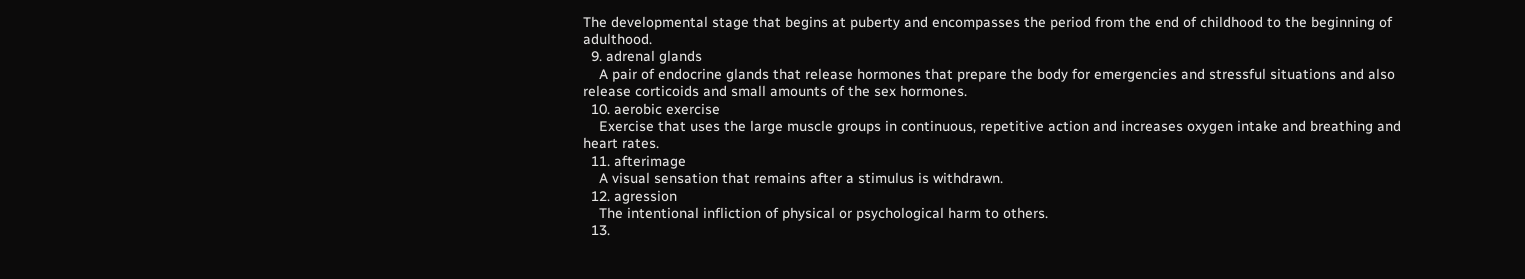The developmental stage that begins at puberty and encompasses the period from the end of childhood to the beginning of adulthood.
  9. adrenal glands
    A pair of endocrine glands that release hormones that prepare the body for emergencies and stressful situations and also release corticoids and small amounts of the sex hormones.
  10. aerobic exercise
    Exercise that uses the large muscle groups in continuous, repetitive action and increases oxygen intake and breathing and heart rates.
  11. afterimage
    A visual sensation that remains after a stimulus is withdrawn.
  12. agression
    The intentional infliction of physical or psychological harm to others.
  13.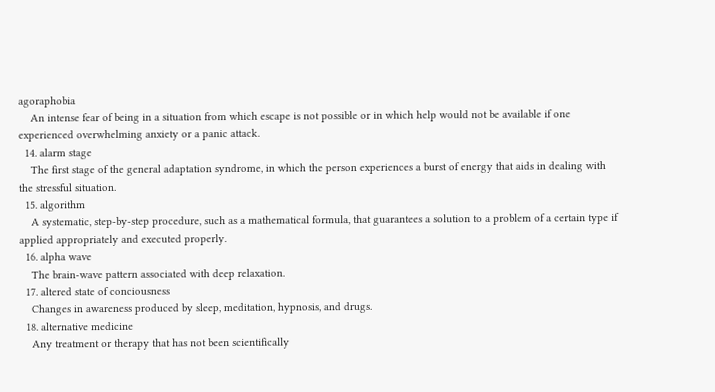agoraphobia
    An intense fear of being in a situation from which escape is not possible or in which help would not be available if one experienced overwhelming anxiety or a panic attack.
  14. alarm stage
    The first stage of the general adaptation syndrome, in which the person experiences a burst of energy that aids in dealing with the stressful situation.
  15. algorithm
    A systematic, step-by-step procedure, such as a mathematical formula, that guarantees a solution to a problem of a certain type if applied appropriately and executed properly.
  16. alpha wave
    The brain-wave pattern associated with deep relaxation.
  17. altered state of conciousness
    Changes in awareness produced by sleep, meditation, hypnosis, and drugs.
  18. alternative medicine
    Any treatment or therapy that has not been scientifically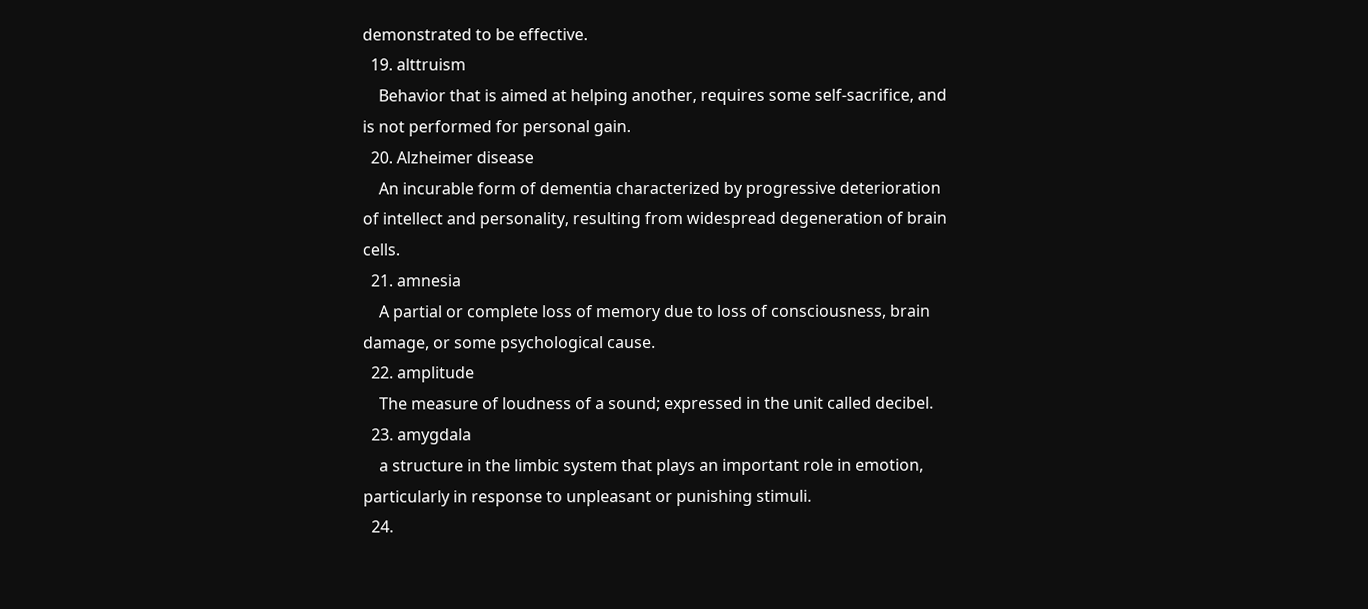demonstrated to be effective.
  19. alttruism
    Behavior that is aimed at helping another, requires some self-sacrifice, and is not performed for personal gain.
  20. Alzheimer disease
    An incurable form of dementia characterized by progressive deterioration of intellect and personality, resulting from widespread degeneration of brain cells.
  21. amnesia
    A partial or complete loss of memory due to loss of consciousness, brain damage, or some psychological cause.
  22. amplitude
    The measure of loudness of a sound; expressed in the unit called decibel.
  23. amygdala
    a structure in the limbic system that plays an important role in emotion, particularly in response to unpleasant or punishing stimuli.
  24.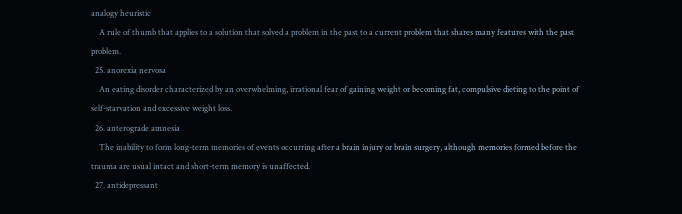analogy heuristic
    A rule of thumb that applies to a solution that solved a problem in the past to a current problem that shares many features with the past problem.
  25. anorexia nervosa
    An eating disorder characterized by an overwhelming, irrational fear of gaining weight or becoming fat, compulsive dieting to the point of self-starvation and excessive weight loss.
  26. anterograde amnesia
    The inability to form long-term memories of events occurring after a brain injury or brain surgery, although memories formed before the trauma are usual intact and short-term memory is unaffected.
  27. antidepressant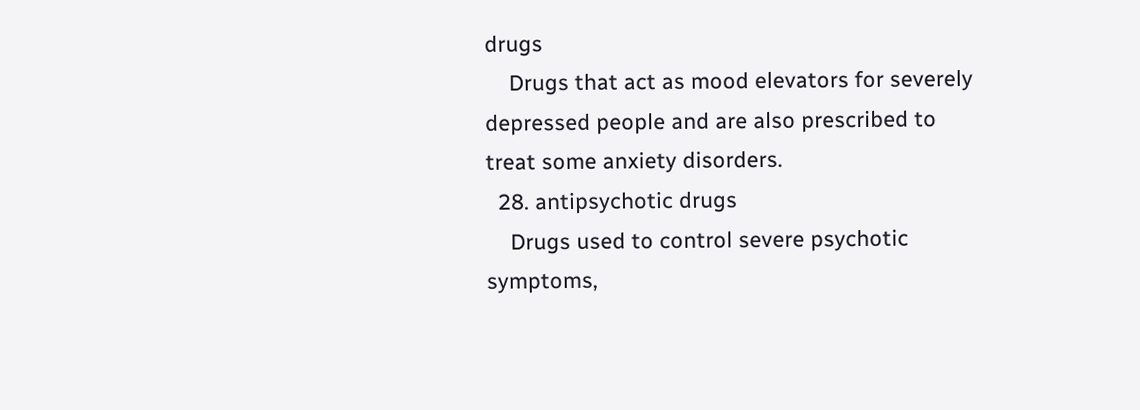drugs
    Drugs that act as mood elevators for severely depressed people and are also prescribed to treat some anxiety disorders.
  28. antipsychotic drugs
    Drugs used to control severe psychotic symptoms,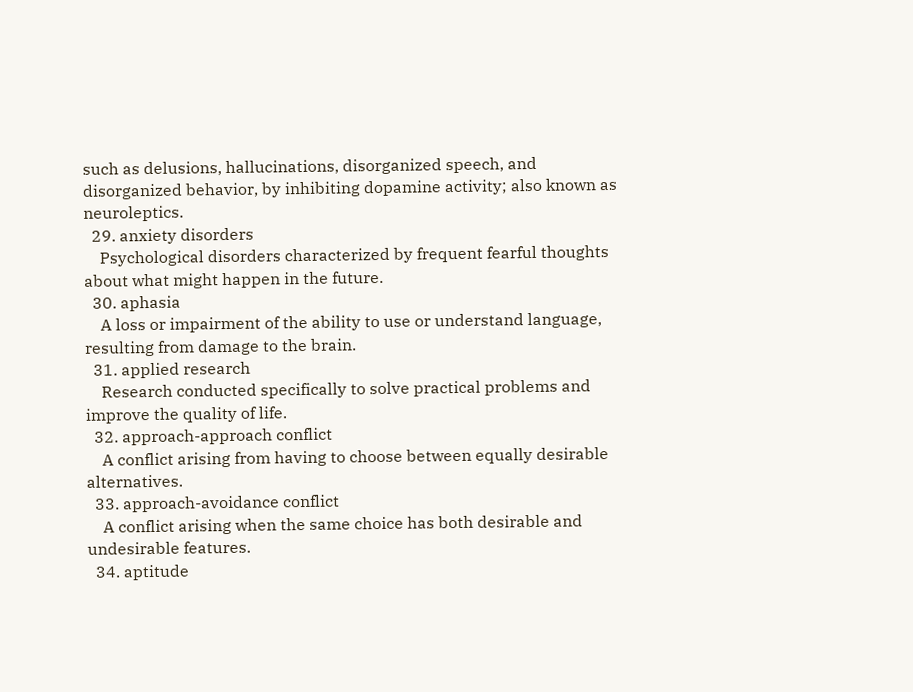such as delusions, hallucinations, disorganized speech, and disorganized behavior, by inhibiting dopamine activity; also known as neuroleptics.
  29. anxiety disorders
    Psychological disorders characterized by frequent fearful thoughts about what might happen in the future.
  30. aphasia
    A loss or impairment of the ability to use or understand language, resulting from damage to the brain.
  31. applied research
    Research conducted specifically to solve practical problems and improve the quality of life.
  32. approach-approach conflict
    A conflict arising from having to choose between equally desirable alternatives.
  33. approach-avoidance conflict
    A conflict arising when the same choice has both desirable and undesirable features.
  34. aptitude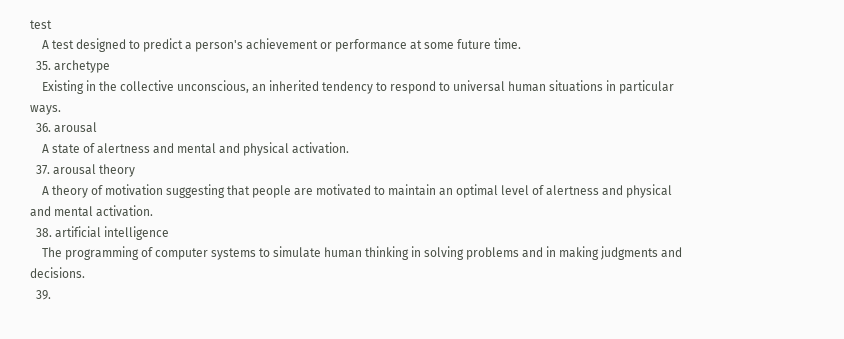test
    A test designed to predict a person's achievement or performance at some future time.
  35. archetype
    Existing in the collective unconscious, an inherited tendency to respond to universal human situations in particular ways.
  36. arousal
    A state of alertness and mental and physical activation.
  37. arousal theory
    A theory of motivation suggesting that people are motivated to maintain an optimal level of alertness and physical and mental activation.
  38. artificial intelligence
    The programming of computer systems to simulate human thinking in solving problems and in making judgments and decisions.
  39.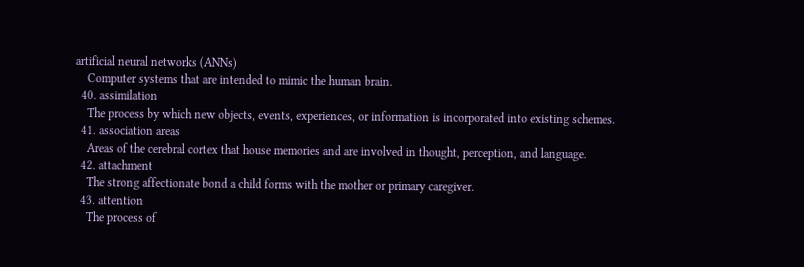artificial neural networks (ANNs)
    Computer systems that are intended to mimic the human brain.
  40. assimilation
    The process by which new objects, events, experiences, or information is incorporated into existing schemes.
  41. association areas
    Areas of the cerebral cortex that house memories and are involved in thought, perception, and language.
  42. attachment
    The strong affectionate bond a child forms with the mother or primary caregiver.
  43. attention
    The process of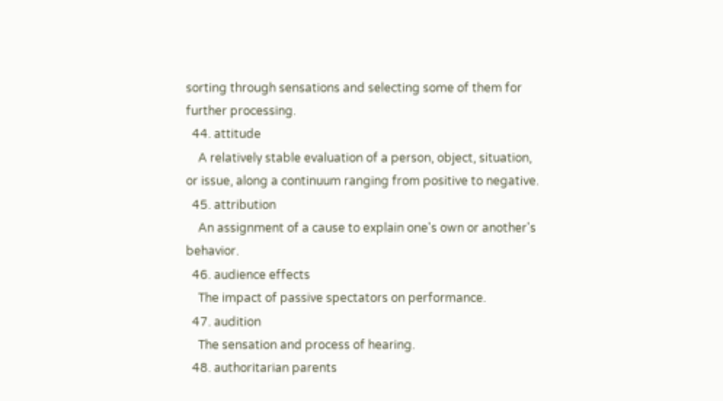sorting through sensations and selecting some of them for further processing.
  44. attitude
    A relatively stable evaluation of a person, object, situation, or issue, along a continuum ranging from positive to negative.
  45. attribution
    An assignment of a cause to explain one's own or another's behavior.
  46. audience effects
    The impact of passive spectators on performance.
  47. audition
    The sensation and process of hearing.
  48. authoritarian parents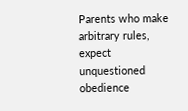Parents who make arbitrary rules, expect unquestioned obedience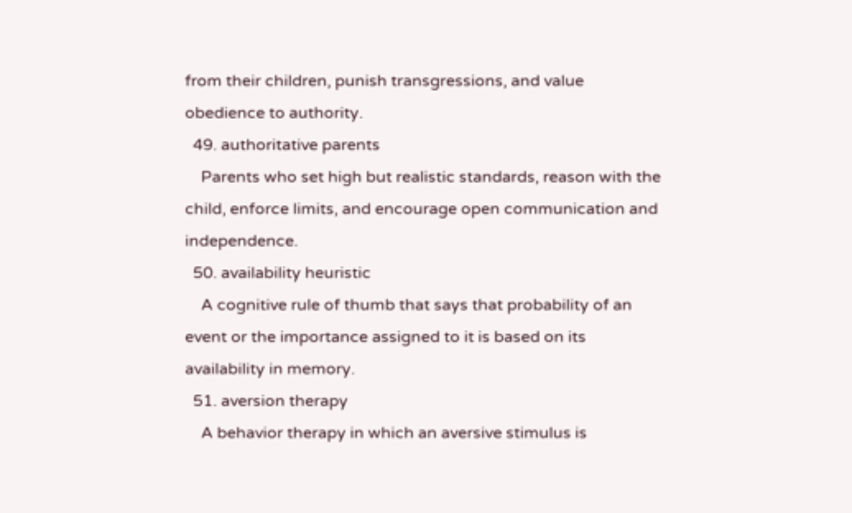from their children, punish transgressions, and value obedience to authority.
  49. authoritative parents
    Parents who set high but realistic standards, reason with the child, enforce limits, and encourage open communication and independence.
  50. availability heuristic
    A cognitive rule of thumb that says that probability of an event or the importance assigned to it is based on its availability in memory.
  51. aversion therapy
    A behavior therapy in which an aversive stimulus is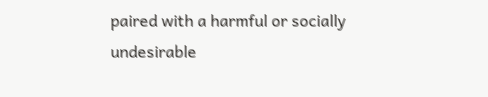paired with a harmful or socially undesirable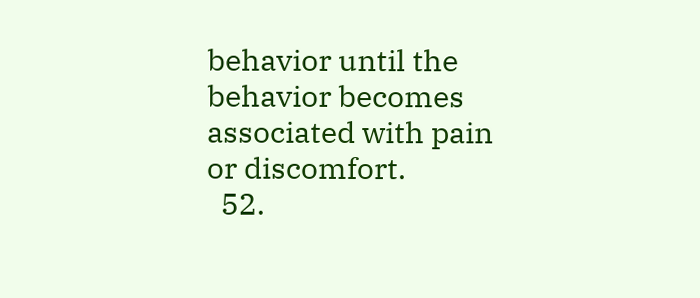behavior until the behavior becomes associated with pain or discomfort.
  52.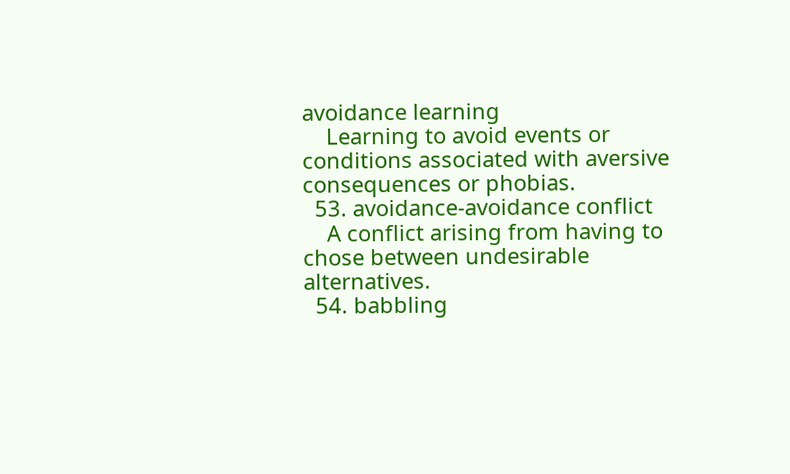avoidance learning
    Learning to avoid events or conditions associated with aversive consequences or phobias.
  53. avoidance-avoidance conflict
    A conflict arising from having to chose between undesirable alternatives.
  54. babbling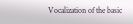Vocalization of the basic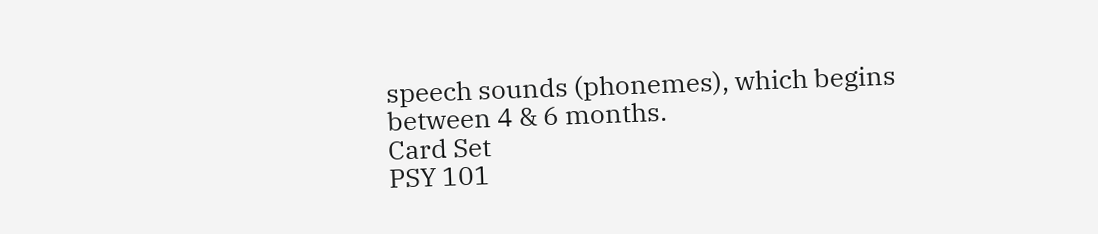speech sounds (phonemes), which begins between 4 & 6 months.
Card Set
PSY 101